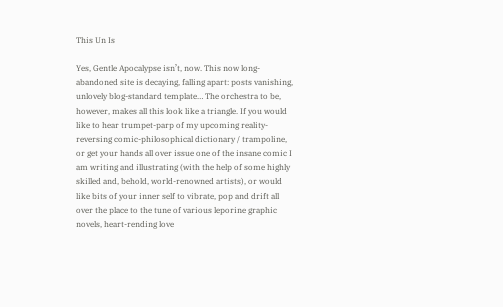This Un Is

Yes, Gentle Apocalypse isn’t, now. This now long-abandoned site is decaying, falling apart: posts vanishing, unlovely blog-standard template… The orchestra to be, however, makes all this look like a triangle. If you would like to hear trumpet-parp of my upcoming reality-reversing comic-philosophical dictionary / trampoline, or get your hands all over issue one of the insane comic I am writing and illustrating (with the help of some highly skilled and, behold, world-renowned artists), or would like bits of your inner self to vibrate, pop and drift all over the place to the tune of various leporine graphic novels, heart-rending love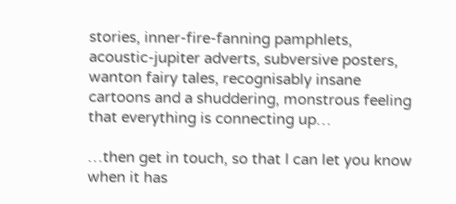stories, inner-fire-fanning pamphlets, acoustic-jupiter adverts, subversive posters, wanton fairy tales, recognisably insane cartoons and a shuddering, monstrous feeling that everything is connecting up…

…then get in touch, so that I can let you know when it has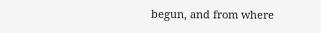begun, and from where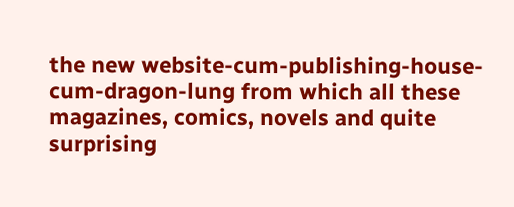the new website-cum-publishing-house-cum-dragon-lung from which all these magazines, comics, novels and quite surprising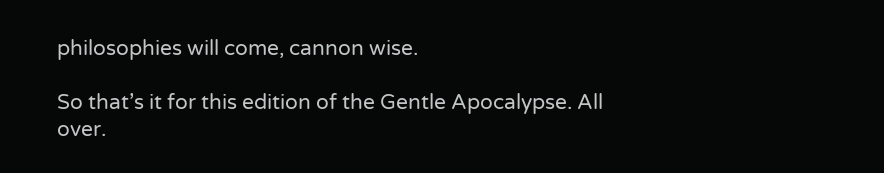philosophies will come, cannon wise.

So that’s it for this edition of the Gentle Apocalypse. All over.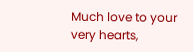Much love to your very hearts,